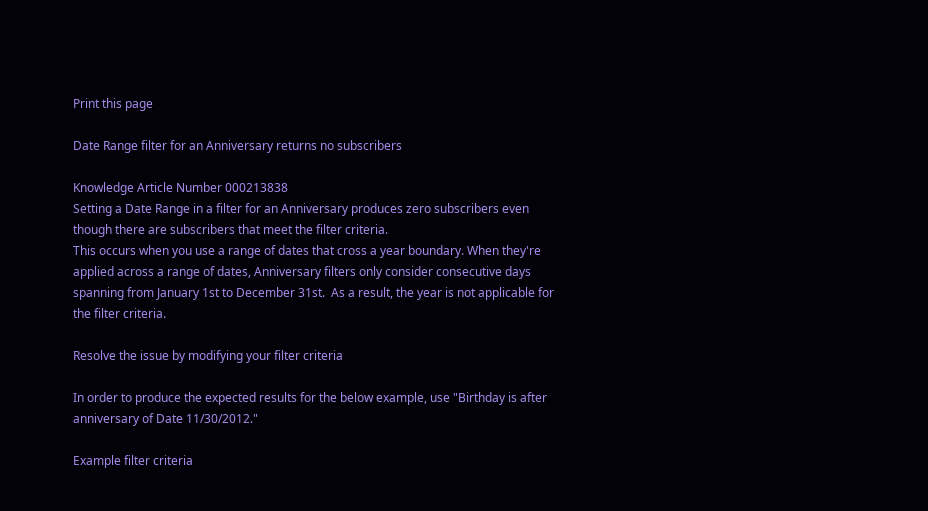Print this page

Date Range filter for an Anniversary returns no subscribers

Knowledge Article Number 000213838
Setting a Date Range in a filter for an Anniversary produces zero subscribers even though there are subscribers that meet the filter criteria.
This occurs when you use a range of dates that cross a year boundary. When they're applied across a range of dates, Anniversary filters only consider consecutive days spanning from January 1st to December 31st.  As a result, the year is not applicable for the filter criteria.

Resolve the issue by modifying your filter criteria

In order to produce the expected results for the below example, use "Birthday is after anniversary of Date 11/30/2012."

Example filter criteria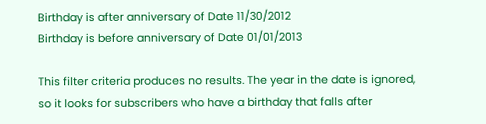Birthday is after anniversary of Date 11/30/2012
Birthday is before anniversary of Date 01/01/2013

This filter criteria produces no results. The year in the date is ignored, so it looks for subscribers who have a birthday that falls after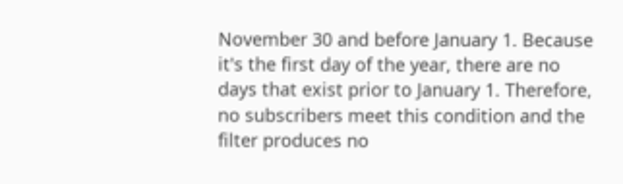November 30 and before January 1. Because it's the first day of the year, there are no days that exist prior to January 1. Therefore, no subscribers meet this condition and the filter produces no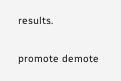results.

promote demote